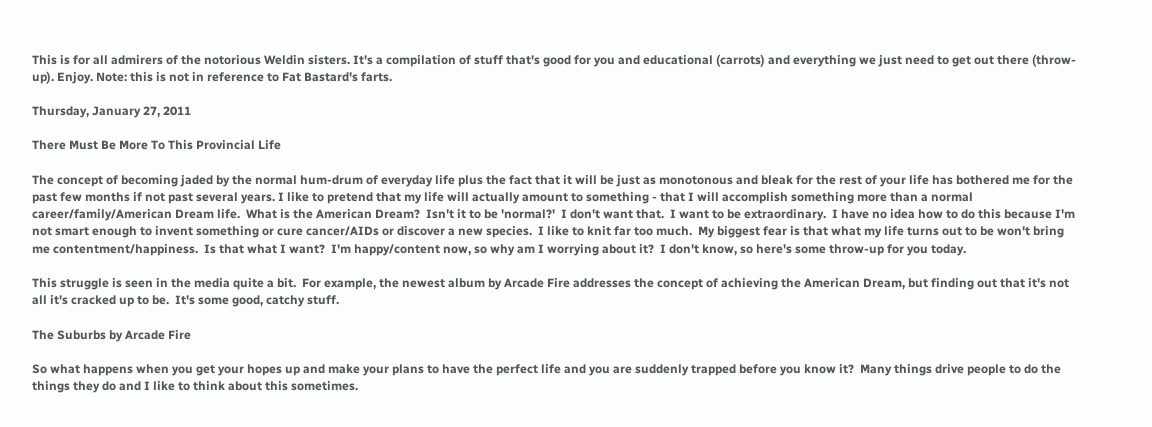This is for all admirers of the notorious Weldin sisters. It's a compilation of stuff that's good for you and educational (carrots) and everything we just need to get out there (throw-up). Enjoy. Note: this is not in reference to Fat Bastard's farts.

Thursday, January 27, 2011

There Must Be More To This Provincial Life

The concept of becoming jaded by the normal hum-drum of everyday life plus the fact that it will be just as monotonous and bleak for the rest of your life has bothered me for the past few months if not past several years. I like to pretend that my life will actually amount to something - that I will accomplish something more than a normal career/family/American Dream life.  What is the American Dream?  Isn't it to be 'normal?'  I don't want that.  I want to be extraordinary.  I have no idea how to do this because I'm not smart enough to invent something or cure cancer/AIDs or discover a new species.  I like to knit far too much.  My biggest fear is that what my life turns out to be won't bring me contentment/happiness.  Is that what I want?  I'm happy/content now, so why am I worrying about it?  I don't know, so here's some throw-up for you today.

This struggle is seen in the media quite a bit.  For example, the newest album by Arcade Fire addresses the concept of achieving the American Dream, but finding out that it's not all it's cracked up to be.  It's some good, catchy stuff.

The Suburbs by Arcade Fire

So what happens when you get your hopes up and make your plans to have the perfect life and you are suddenly trapped before you know it?  Many things drive people to do the things they do and I like to think about this sometimes.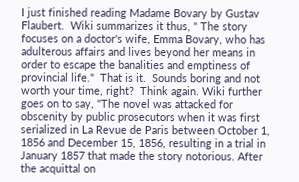I just finished reading Madame Bovary by Gustav Flaubert.  Wiki summarizes it thus, " The story focuses on a doctor's wife, Emma Bovary, who has adulterous affairs and lives beyond her means in order to escape the banalities and emptiness of provincial life."  That is it.  Sounds boring and not worth your time, right?  Think again. Wiki further goes on to say, "The novel was attacked for obscenity by public prosecutors when it was first serialized in La Revue de Paris between October 1, 1856 and December 15, 1856, resulting in a trial in January 1857 that made the story notorious. After the acquittal on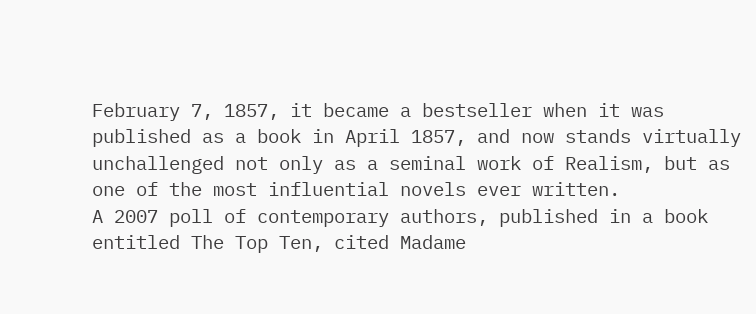February 7, 1857, it became a bestseller when it was published as a book in April 1857, and now stands virtually unchallenged not only as a seminal work of Realism, but as one of the most influential novels ever written.
A 2007 poll of contemporary authors, published in a book entitled The Top Ten, cited Madame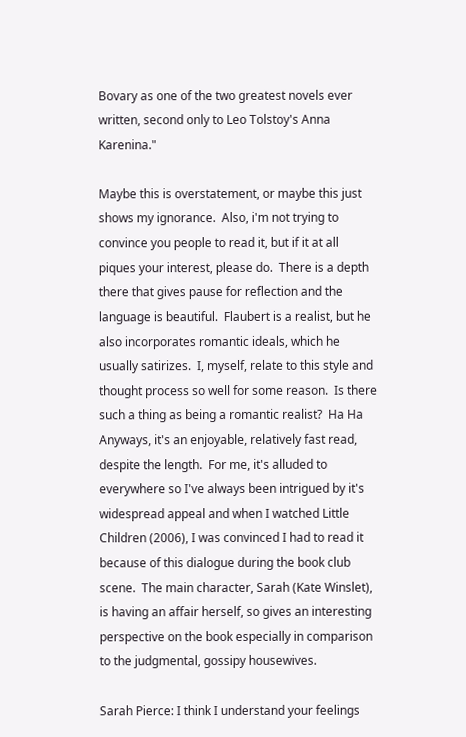Bovary as one of the two greatest novels ever written, second only to Leo Tolstoy's Anna Karenina."

Maybe this is overstatement, or maybe this just shows my ignorance.  Also, i'm not trying to convince you people to read it, but if it at all piques your interest, please do.  There is a depth there that gives pause for reflection and the language is beautiful.  Flaubert is a realist, but he also incorporates romantic ideals, which he usually satirizes.  I, myself, relate to this style and thought process so well for some reason.  Is there such a thing as being a romantic realist?  Ha Ha  Anyways, it's an enjoyable, relatively fast read, despite the length.  For me, it's alluded to everywhere so I've always been intrigued by it's widespread appeal and when I watched Little Children (2006), I was convinced I had to read it because of this dialogue during the book club scene.  The main character, Sarah (Kate Winslet), is having an affair herself, so gives an interesting perspective on the book especially in comparison to the judgmental, gossipy housewives.

Sarah Pierce: I think I understand your feelings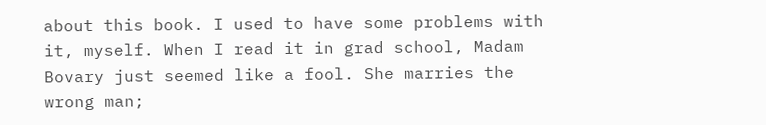about this book. I used to have some problems with it, myself. When I read it in grad school, Madam Bovary just seemed like a fool. She marries the wrong man;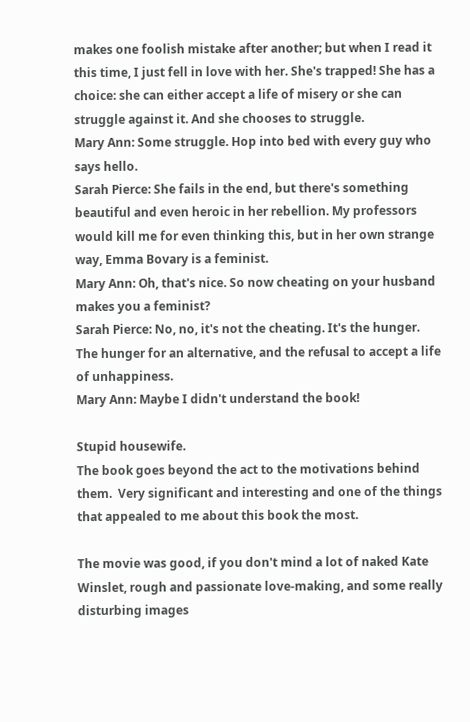makes one foolish mistake after another; but when I read it this time, I just fell in love with her. She's trapped! She has a choice: she can either accept a life of misery or she can struggle against it. And she chooses to struggle.
Mary Ann: Some struggle. Hop into bed with every guy who says hello.
Sarah Pierce: She fails in the end, but there's something beautiful and even heroic in her rebellion. My professors would kill me for even thinking this, but in her own strange way, Emma Bovary is a feminist.
Mary Ann: Oh, that's nice. So now cheating on your husband makes you a feminist?
Sarah Pierce: No, no, it's not the cheating. It's the hunger. The hunger for an alternative, and the refusal to accept a life of unhappiness.
Mary Ann: Maybe I didn't understand the book!

Stupid housewife.
The book goes beyond the act to the motivations behind them.  Very significant and interesting and one of the things that appealed to me about this book the most.

The movie was good, if you don't mind a lot of naked Kate Winslet, rough and passionate love-making, and some really disturbing images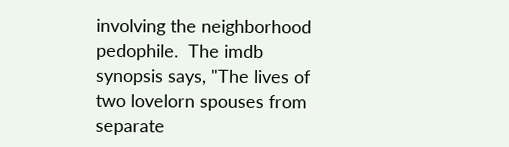involving the neighborhood pedophile.  The imdb synopsis says, "The lives of two lovelorn spouses from separate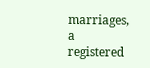marriages, a registered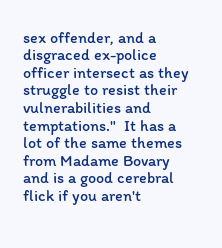sex offender, and a disgraced ex-police officer intersect as they struggle to resist their vulnerabilities and temptations."  It has a lot of the same themes from Madame Bovary and is a good cerebral flick if you aren't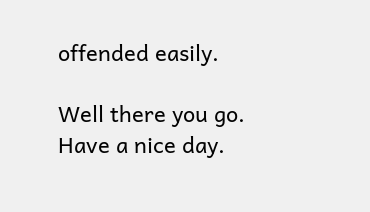offended easily.

Well there you go.  Have a nice day.